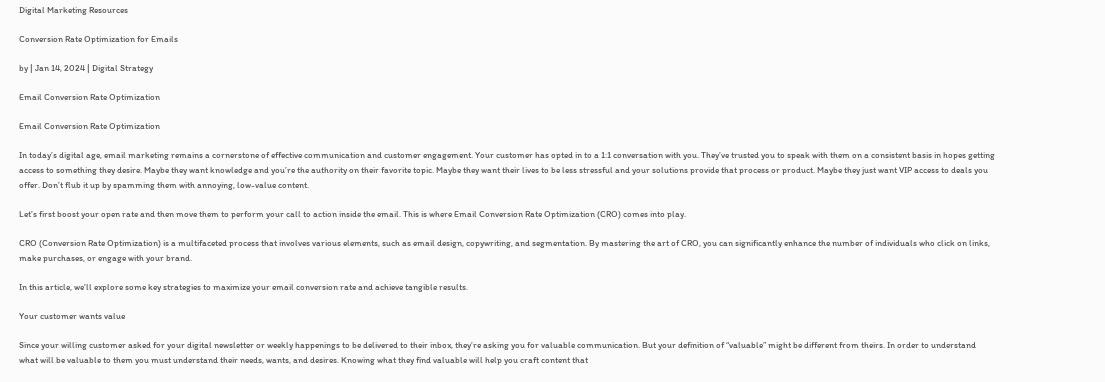Digital Marketing Resources

Conversion Rate Optimization for Emails

by | Jan 14, 2024 | Digital Strategy

Email Conversion Rate Optimization

Email Conversion Rate Optimization

In today’s digital age, email marketing remains a cornerstone of effective communication and customer engagement. Your customer has opted in to a 1:1 conversation with you. They’ve trusted you to speak with them on a consistent basis in hopes getting access to something they desire. Maybe they want knowledge and you’re the authority on their favorite topic. Maybe they want their lives to be less stressful and your solutions provide that process or product. Maybe they just want VIP access to deals you offer. Don’t flub it up by spamming them with annoying, low-value content.

Let’s first boost your open rate and then move them to perform your call to action inside the email. This is where Email Conversion Rate Optimization (CRO) comes into play.

CRO (Conversion Rate Optimization) is a multifaceted process that involves various elements, such as email design, copywriting, and segmentation. By mastering the art of CRO, you can significantly enhance the number of individuals who click on links, make purchases, or engage with your brand.

In this article, we’ll explore some key strategies to maximize your email conversion rate and achieve tangible results.

Your customer wants value

Since your willing customer asked for your digital newsletter or weekly happenings to be delivered to their inbox, they’re asking you for valuable communication. But your definition of “valuable” might be different from theirs. In order to understand what will be valuable to them you must understand their needs, wants, and desires. Knowing what they find valuable will help you craft content that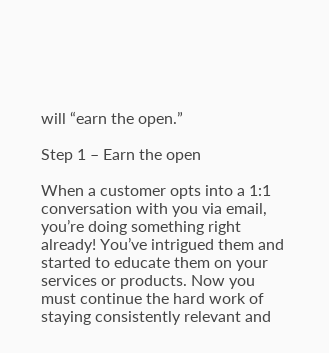will “earn the open.”

Step 1 – Earn the open

When a customer opts into a 1:1 conversation with you via email, you’re doing something right already! You’ve intrigued them and started to educate them on your services or products. Now you must continue the hard work of staying consistently relevant and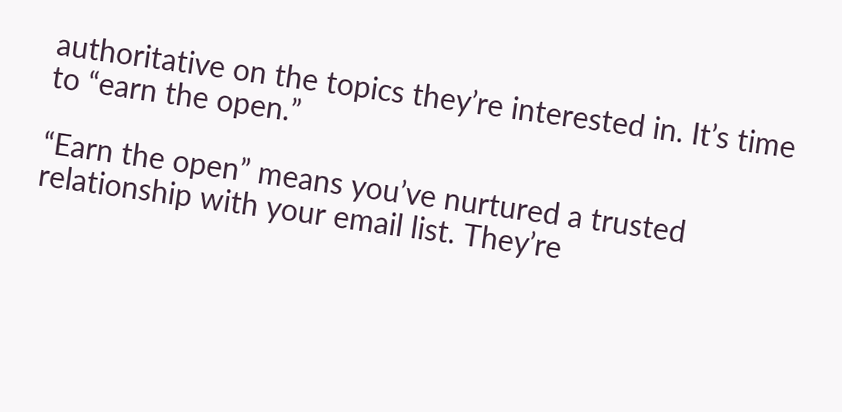authoritative on the topics they’re interested in. It’s time to “earn the open.”

“Earn the open” means you’ve nurtured a trusted relationship with your email list. They’re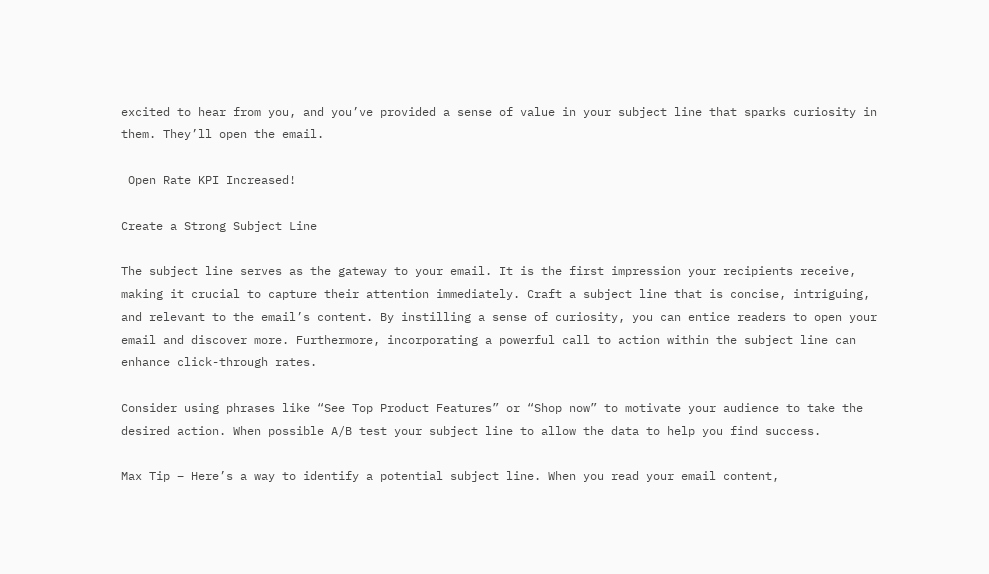excited to hear from you, and you’ve provided a sense of value in your subject line that sparks curiosity in them. They’ll open the email.

 Open Rate KPI Increased!

Create a Strong Subject Line

The subject line serves as the gateway to your email. It is the first impression your recipients receive, making it crucial to capture their attention immediately. Craft a subject line that is concise, intriguing, and relevant to the email’s content. By instilling a sense of curiosity, you can entice readers to open your email and discover more. Furthermore, incorporating a powerful call to action within the subject line can enhance click-through rates.

Consider using phrases like “See Top Product Features” or “Shop now” to motivate your audience to take the desired action. When possible A/B test your subject line to allow the data to help you find success.

Max Tip – Here’s a way to identify a potential subject line. When you read your email content,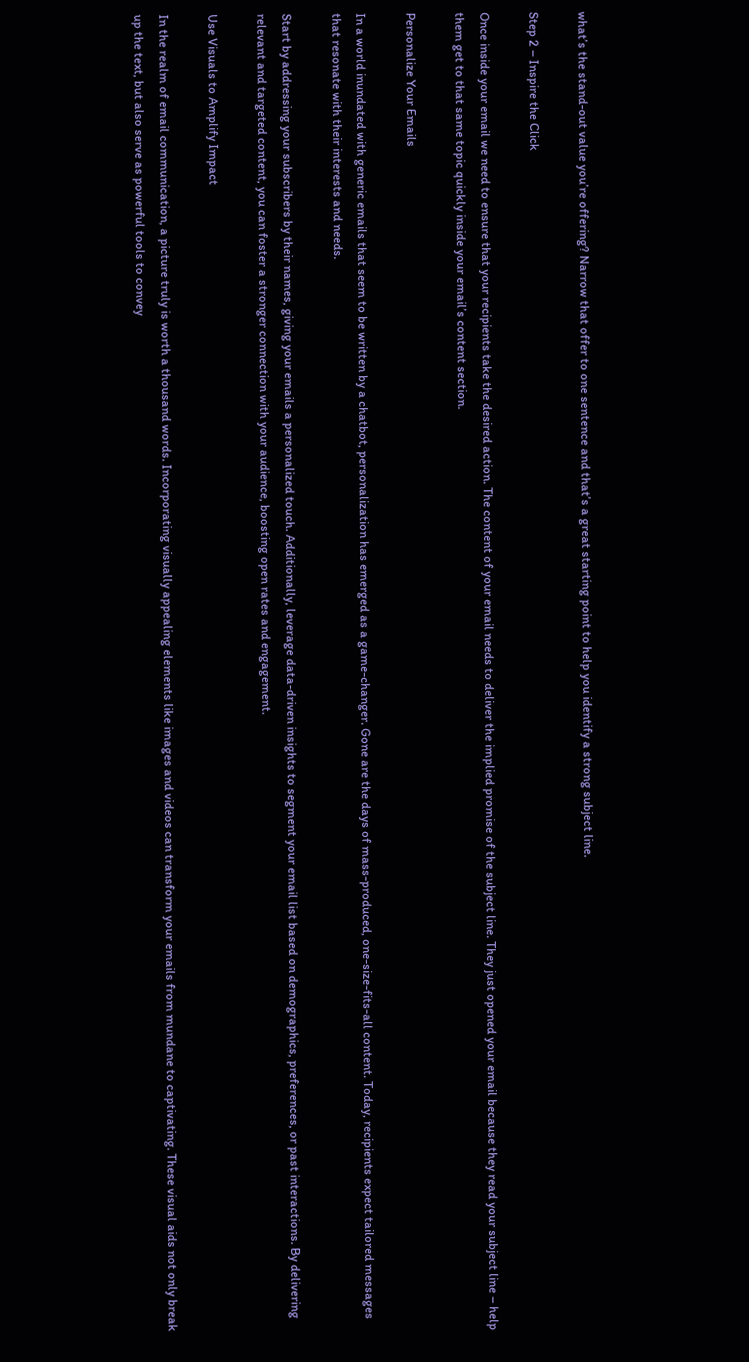what’s the stand-out value you’re offering? Narrow that offer to one sentence and that’s a great starting point to help you identify a strong subject line.

Step 2 – Inspire the Click

Once inside your email we need to ensure that your recipients take the desired action. The content of your email needs to deliver the implied promise of the subject line. They just opened your email because they read your subject line – help them get to that same topic quickly inside your email’s content section.

Personalize Your Emails

In a world inundated with generic emails that seem to be written by a chatbot, personalization has emerged as a game-changer. Gone are the days of mass-produced, one-size-fits-all content. Today, recipients expect tailored messages that resonate with their interests and needs.

Start by addressing your subscribers by their names, giving your emails a personalized touch. Additionally, leverage data-driven insights to segment your email list based on demographics, preferences, or past interactions. By delivering relevant and targeted content, you can foster a stronger connection with your audience, boosting open rates and engagement.

Use Visuals to Amplify Impact

In the realm of email communication, a picture truly is worth a thousand words. Incorporating visually appealing elements like images and videos can transform your emails from mundane to captivating. These visual aids not only break up the text, but also serve as powerful tools to convey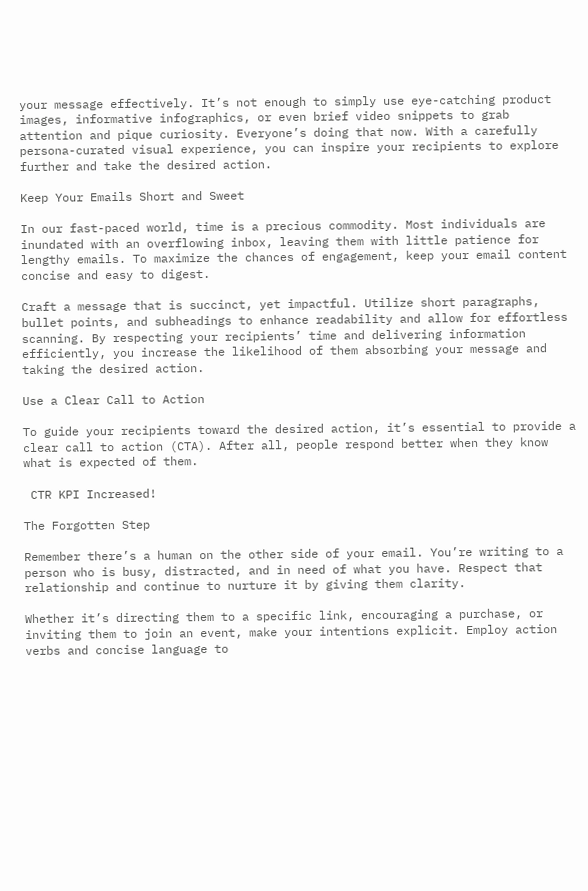your message effectively. It’s not enough to simply use eye-catching product images, informative infographics, or even brief video snippets to grab attention and pique curiosity. Everyone’s doing that now. With a carefully persona-curated visual experience, you can inspire your recipients to explore further and take the desired action.

Keep Your Emails Short and Sweet

In our fast-paced world, time is a precious commodity. Most individuals are inundated with an overflowing inbox, leaving them with little patience for lengthy emails. To maximize the chances of engagement, keep your email content concise and easy to digest.

Craft a message that is succinct, yet impactful. Utilize short paragraphs, bullet points, and subheadings to enhance readability and allow for effortless scanning. By respecting your recipients’ time and delivering information efficiently, you increase the likelihood of them absorbing your message and taking the desired action.

Use a Clear Call to Action

To guide your recipients toward the desired action, it’s essential to provide a clear call to action (CTA). After all, people respond better when they know what is expected of them.

 CTR KPI Increased!

The Forgotten Step

Remember there’s a human on the other side of your email. You’re writing to a person who is busy, distracted, and in need of what you have. Respect that relationship and continue to nurture it by giving them clarity.

Whether it’s directing them to a specific link, encouraging a purchase, or inviting them to join an event, make your intentions explicit. Employ action verbs and concise language to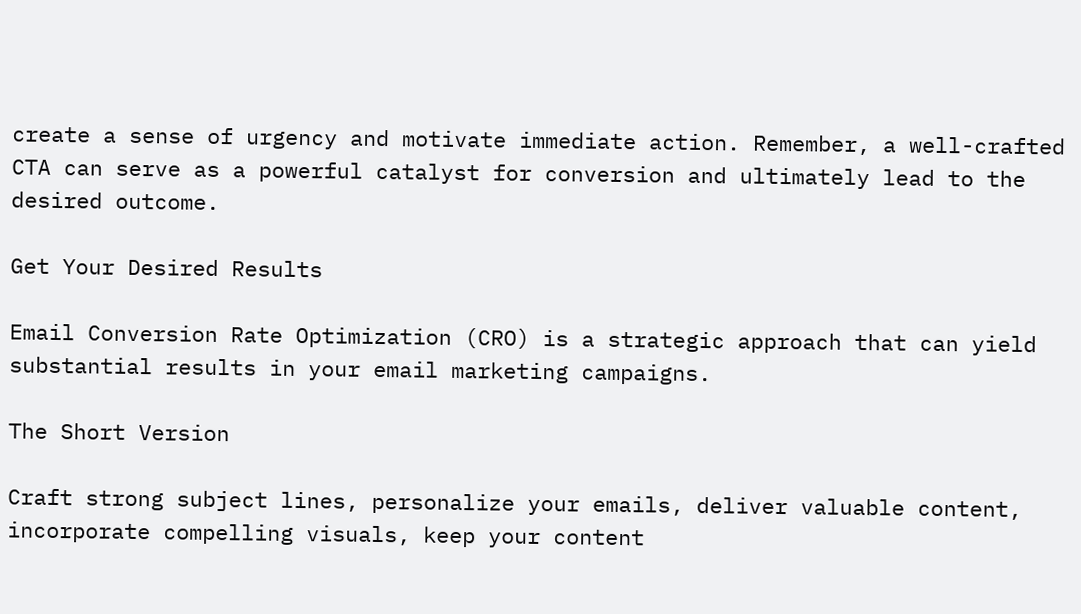create a sense of urgency and motivate immediate action. Remember, a well-crafted CTA can serve as a powerful catalyst for conversion and ultimately lead to the desired outcome.

Get Your Desired Results

Email Conversion Rate Optimization (CRO) is a strategic approach that can yield substantial results in your email marketing campaigns.

The Short Version

Craft strong subject lines, personalize your emails, deliver valuable content, incorporate compelling visuals, keep your content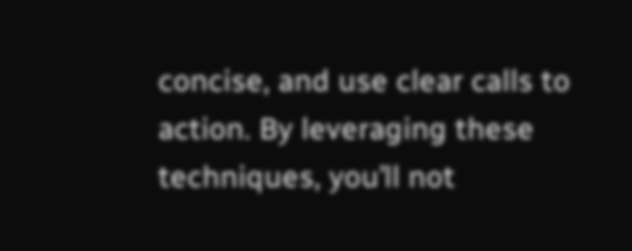concise, and use clear calls to action. By leveraging these techniques, you’ll not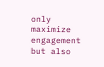only maximize engagement but also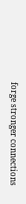forge stronger connections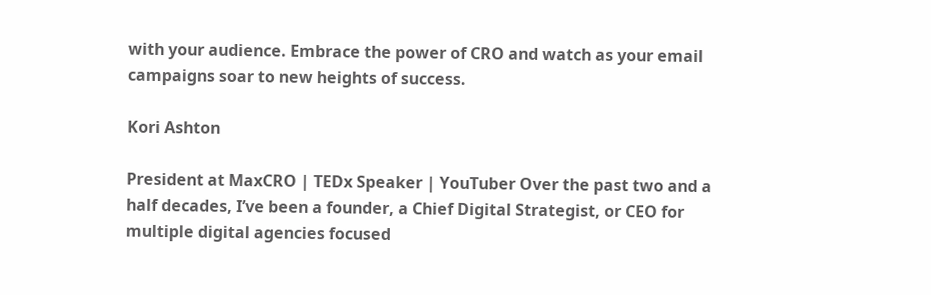with your audience. Embrace the power of CRO and watch as your email campaigns soar to new heights of success.

Kori Ashton

President at MaxCRO | TEDx Speaker | YouTuber Over the past two and a half decades, I’ve been a founder, a Chief Digital Strategist, or CEO for multiple digital agencies focused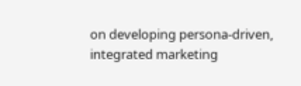on developing persona-driven, integrated marketing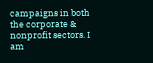campaigns in both the corporate & nonprofit sectors. I am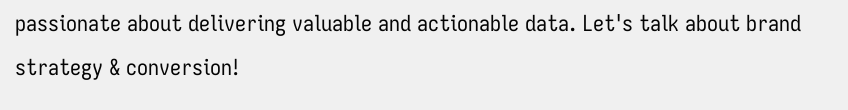passionate about delivering valuable and actionable data. Let's talk about brand strategy & conversion!